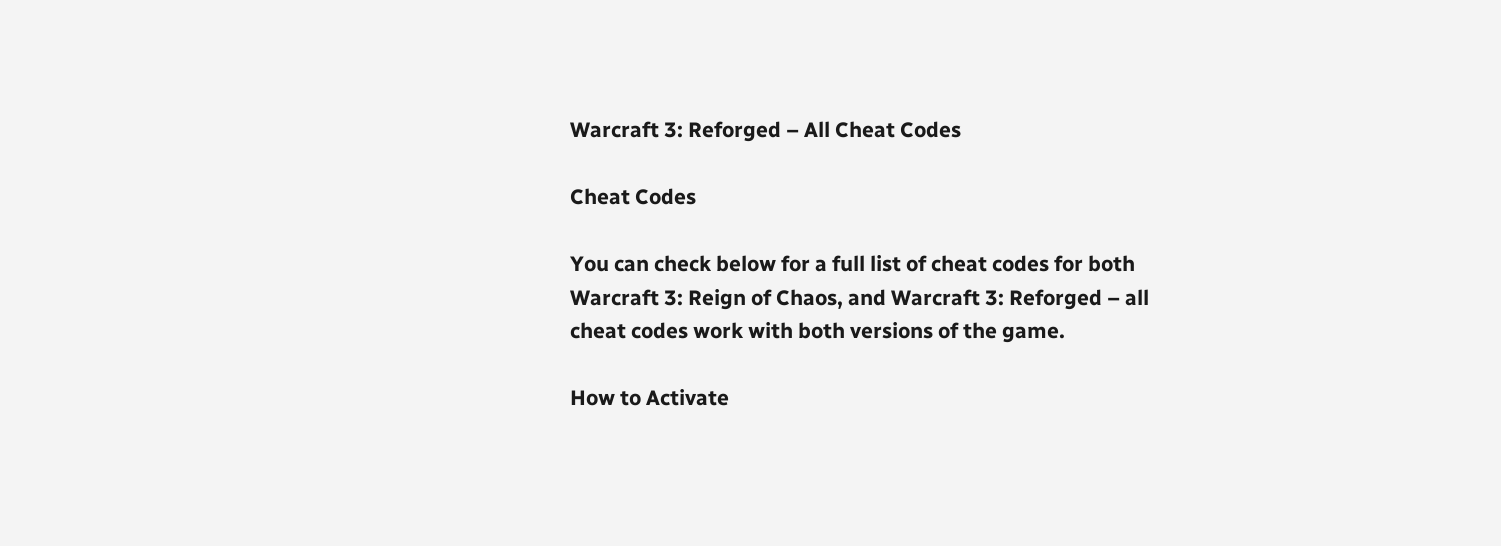Warcraft 3: Reforged – All Cheat Codes

Cheat Codes

You can check below for a full list of cheat codes for both Warcraft 3: Reign of Chaos, and Warcraft 3: Reforged – all cheat codes work with both versions of the game.

How to Activate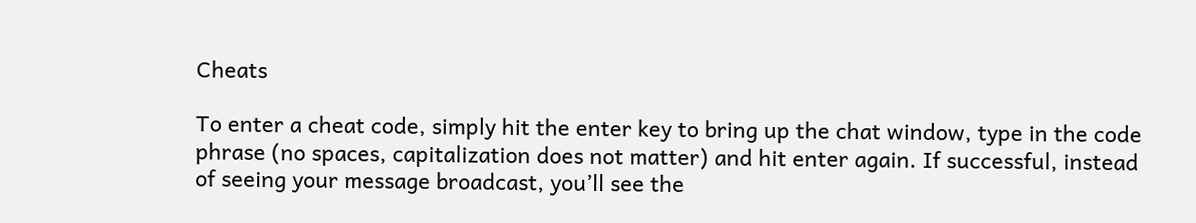Cheats

To enter a cheat code, simply hit the enter key to bring up the chat window, type in the code phrase (no spaces, capitalization does not matter) and hit enter again. If successful, instead of seeing your message broadcast, you’ll see the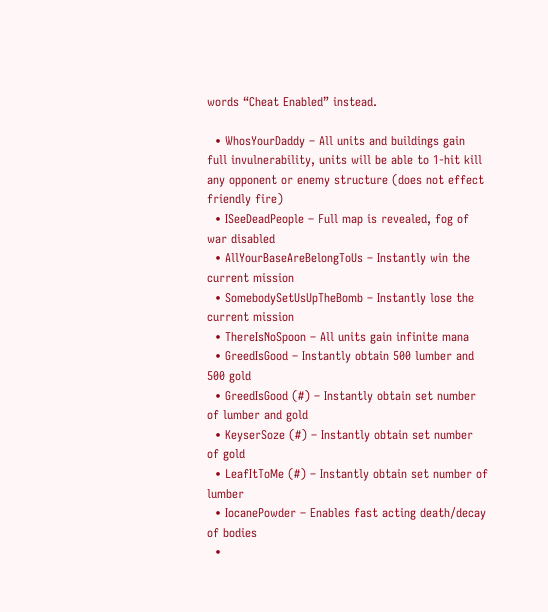words “Cheat Enabled” instead.

  • WhosYourDaddy – All units and buildings gain full invulnerability, units will be able to 1-hit kill any opponent or enemy structure (does not effect friendly fire)
  • ISeeDeadPeople – Full map is revealed, fog of war disabled
  • AllYourBaseAreBelongToUs – Instantly win the current mission
  • SomebodySetUsUpTheBomb – Instantly lose the current mission
  • ThereIsNoSpoon – All units gain infinite mana
  • GreedIsGood – Instantly obtain 500 lumber and 500 gold
  • GreedIsGood (#) – Instantly obtain set number of lumber and gold
  • KeyserSoze (#) – Instantly obtain set number of gold
  • LeafItToMe (#) – Instantly obtain set number of lumber
  • IocanePowder – Enables fast acting death/decay of bodies
  •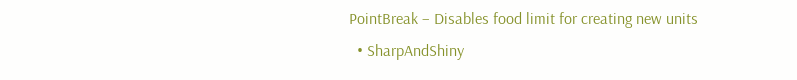PointBreak – Disables food limit for creating new units
  • SharpAndShiny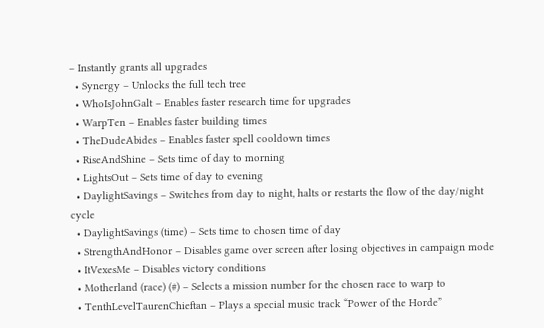– Instantly grants all upgrades
  • Synergy – Unlocks the full tech tree
  • WhoIsJohnGalt – Enables faster research time for upgrades
  • WarpTen – Enables faster building times
  • TheDudeAbides – Enables faster spell cooldown times
  • RiseAndShine – Sets time of day to morning
  • LightsOut – Sets time of day to evening
  • DaylightSavings – Switches from day to night, halts or restarts the flow of the day/night cycle
  • DaylightSavings (time) – Sets time to chosen time of day
  • StrengthAndHonor – Disables game over screen after losing objectives in campaign mode
  • ItVexesMe – Disables victory conditions
  • Motherland (race) (#) – Selects a mission number for the chosen race to warp to
  • TenthLevelTaurenChieftan – Plays a special music track “Power of the Horde”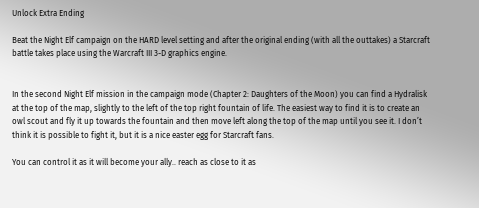Unlock Extra Ending

Beat the Night Elf campaign on the HARD level setting and after the original ending (with all the outtakes) a Starcraft battle takes place using the Warcraft III 3-D graphics engine.


In the second Night Elf mission in the campaign mode (Chapter 2: Daughters of the Moon) you can find a Hydralisk at the top of the map, slightly to the left of the top right fountain of life. The easiest way to find it is to create an owl scout and fly it up towards the fountain and then move left along the top of the map until you see it. I don’t think it is possible to fight it, but it is a nice easter egg for Starcraft fans.

You can control it as it will become your ally.. reach as close to it as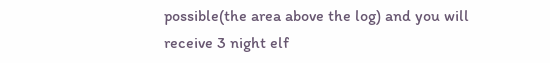possible(the area above the log) and you will receive 3 night elf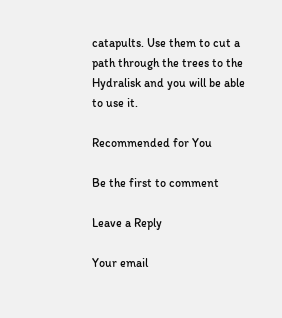catapults. Use them to cut a path through the trees to the Hydralisk and you will be able to use it.

Recommended for You

Be the first to comment

Leave a Reply

Your email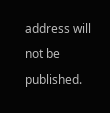address will not be published.